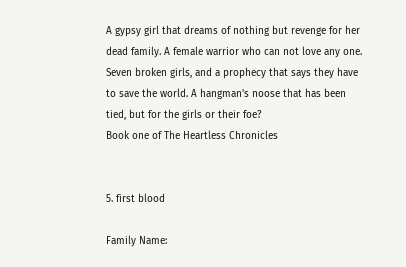A gypsy girl that dreams of nothing but revenge for her dead family. A female warrior who can not love any one. Seven broken girls, and a prophecy that says they have to save the world. A hangman's noose that has been tied, but for the girls or their foe?
Book one of The Heartless Chronicles


5. first blood

Family Name: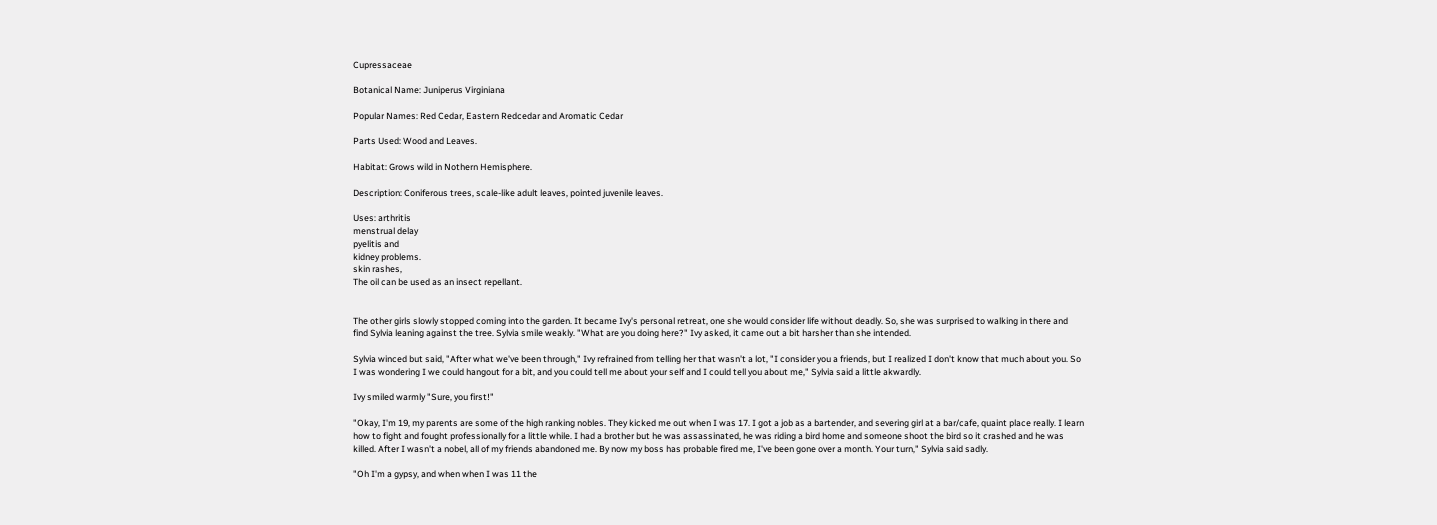Cupressaceae

Botanical Name: Juniperus Virginiana

Popular Names: Red Cedar, Eastern Redcedar and Aromatic Cedar

Parts Used: Wood and Leaves.

Habitat: Grows wild in Nothern Hemisphere.

Description: Coniferous trees, scale-like adult leaves, pointed juvenile leaves.

Uses: arthritis
menstrual delay
pyelitis and
kidney problems.
skin rashes,
The oil can be used as an insect repellant.


The other girls slowly stopped coming into the garden. It became Ivy's personal retreat, one she would consider life without deadly. So, she was surprised to walking in there and find Sylvia leaning against the tree. Sylvia smile weakly. "What are you doing here?" Ivy asked, it came out a bit harsher than she intended.

Sylvia winced but said, "After what we've been through," Ivy refrained from telling her that wasn't a lot, "I consider you a friends, but I realized I don't know that much about you. So I was wondering I we could hangout for a bit, and you could tell me about your self and I could tell you about me," Sylvia said a little akwardly.

Ivy smiled warmly "Sure, you first!"

"Okay, I'm 19, my parents are some of the high ranking nobles. They kicked me out when I was 17. I got a job as a bartender, and severing girl at a bar/cafe, quaint place really. I learn how to fight and fought professionally for a little while. I had a brother but he was assassinated, he was riding a bird home and someone shoot the bird so it crashed and he was killed. After I wasn't a nobel, all of my friends abandoned me. By now my boss has probable fired me, I've been gone over a month. Your turn," Sylvia said sadly.

"Oh I'm a gypsy, and when when I was 11 the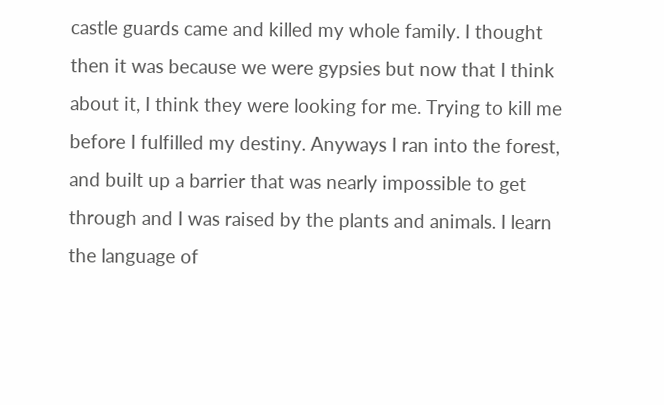castle guards came and killed my whole family. I thought then it was because we were gypsies but now that I think about it, I think they were looking for me. Trying to kill me before I fulfilled my destiny. Anyways I ran into the forest, and built up a barrier that was nearly impossible to get through and I was raised by the plants and animals. I learn the language of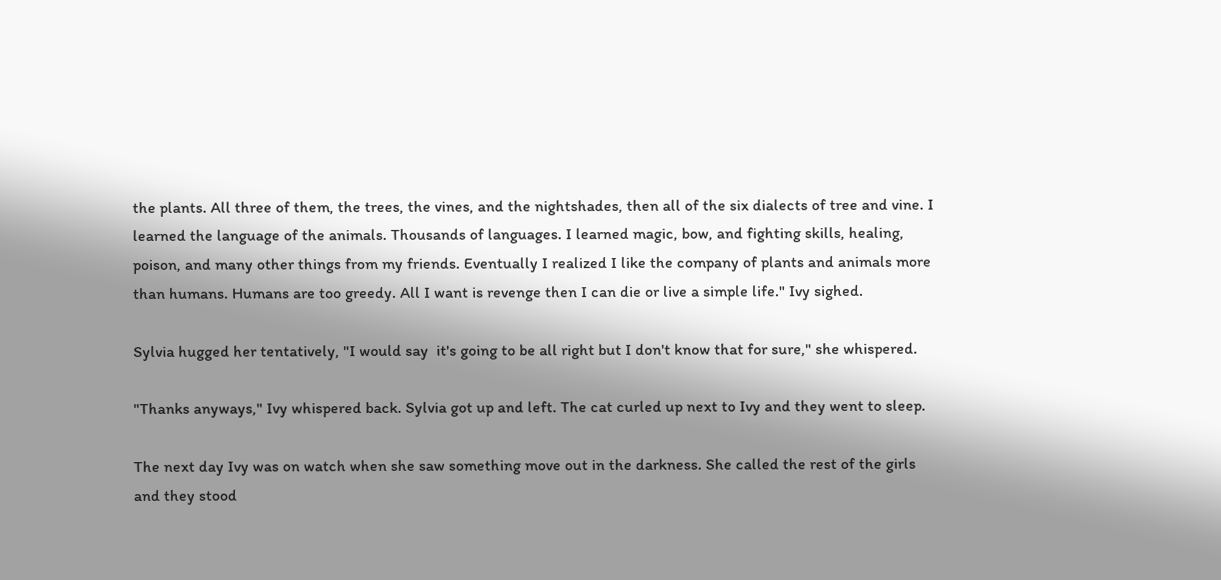the plants. All three of them, the trees, the vines, and the nightshades, then all of the six dialects of tree and vine. I learned the language of the animals. Thousands of languages. I learned magic, bow, and fighting skills, healing, poison, and many other things from my friends. Eventually I realized I like the company of plants and animals more than humans. Humans are too greedy. All I want is revenge then I can die or live a simple life." Ivy sighed.

Sylvia hugged her tentatively, "I would say  it's going to be all right but I don't know that for sure," she whispered.

"Thanks anyways," Ivy whispered back. Sylvia got up and left. The cat curled up next to Ivy and they went to sleep.

The next day Ivy was on watch when she saw something move out in the darkness. She called the rest of the girls and they stood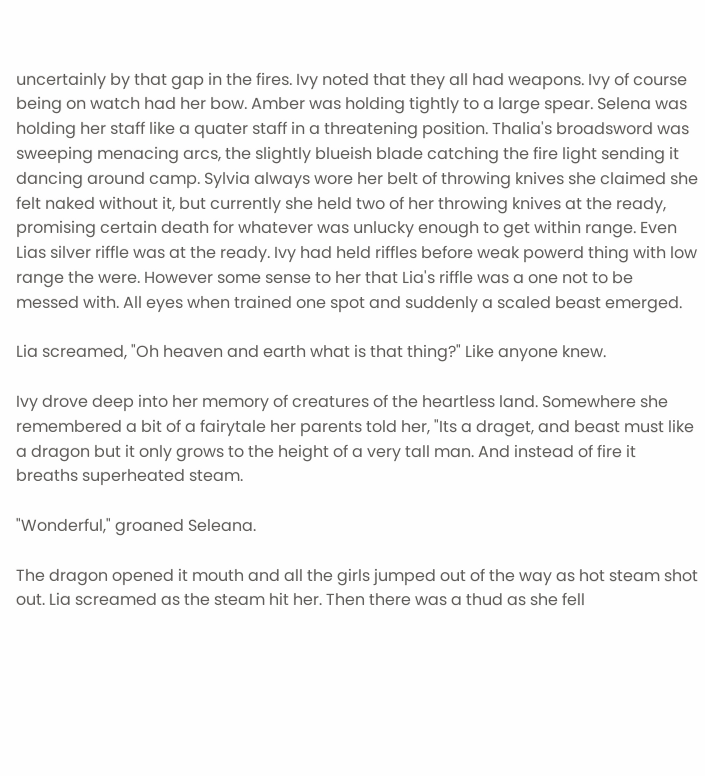uncertainly by that gap in the fires. Ivy noted that they all had weapons. Ivy of course being on watch had her bow. Amber was holding tightly to a large spear. Selena was holding her staff like a quater staff in a threatening position. Thalia's broadsword was sweeping menacing arcs, the slightly blueish blade catching the fire light sending it dancing around camp. Sylvia always wore her belt of throwing knives she claimed she felt naked without it, but currently she held two of her throwing knives at the ready, promising certain death for whatever was unlucky enough to get within range. Even Lias silver riffle was at the ready. Ivy had held riffles before weak powerd thing with low range the were. However some sense to her that Lia's riffle was a one not to be messed with. All eyes when trained one spot and suddenly a scaled beast emerged.

Lia screamed, "Oh heaven and earth what is that thing?" Like anyone knew.

Ivy drove deep into her memory of creatures of the heartless land. Somewhere she remembered a bit of a fairytale her parents told her, "Its a draget, and beast must like a dragon but it only grows to the height of a very tall man. And instead of fire it breaths superheated steam.

"Wonderful," groaned Seleana.

The dragon opened it mouth and all the girls jumped out of the way as hot steam shot out. Lia screamed as the steam hit her. Then there was a thud as she fell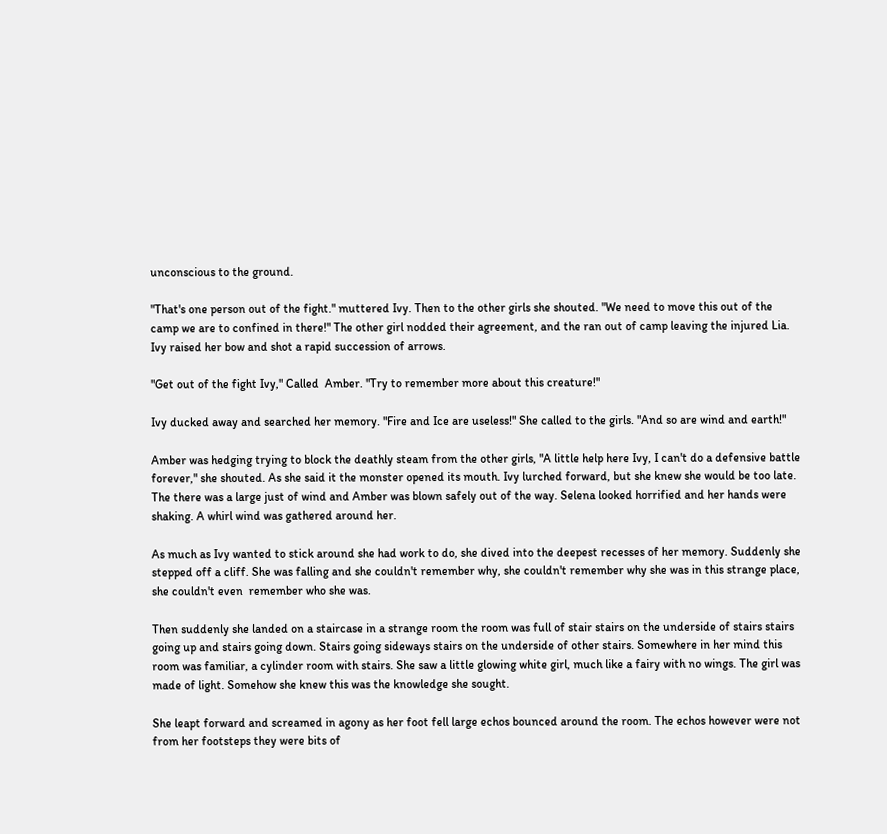unconscious to the ground.

"That's one person out of the fight." muttered Ivy. Then to the other girls she shouted. "We need to move this out of the camp we are to confined in there!" The other girl nodded their agreement, and the ran out of camp leaving the injured Lia. Ivy raised her bow and shot a rapid succession of arrows.

"Get out of the fight Ivy," Called  Amber. "Try to remember more about this creature!"

Ivy ducked away and searched her memory. "Fire and Ice are useless!" She called to the girls. "And so are wind and earth!"

Amber was hedging trying to block the deathly steam from the other girls, "A little help here Ivy, I can't do a defensive battle forever," she shouted. As she said it the monster opened its mouth. Ivy lurched forward, but she knew she would be too late. The there was a large just of wind and Amber was blown safely out of the way. Selena looked horrified and her hands were shaking. A whirl wind was gathered around her.

As much as Ivy wanted to stick around she had work to do, she dived into the deepest recesses of her memory. Suddenly she stepped off a cliff. She was falling and she couldn't remember why, she couldn't remember why she was in this strange place, she couldn't even  remember who she was.

Then suddenly she landed on a staircase in a strange room the room was full of stair stairs on the underside of stairs stairs going up and stairs going down. Stairs going sideways stairs on the underside of other stairs. Somewhere in her mind this room was familiar, a cylinder room with stairs. She saw a little glowing white girl, much like a fairy with no wings. The girl was made of light. Somehow she knew this was the knowledge she sought.

She leapt forward and screamed in agony as her foot fell large echos bounced around the room. The echos however were not from her footsteps they were bits of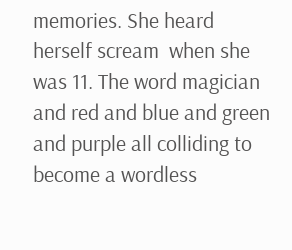memories. She heard herself scream  when she was 11. The word magician and red and blue and green and purple all colliding to become a wordless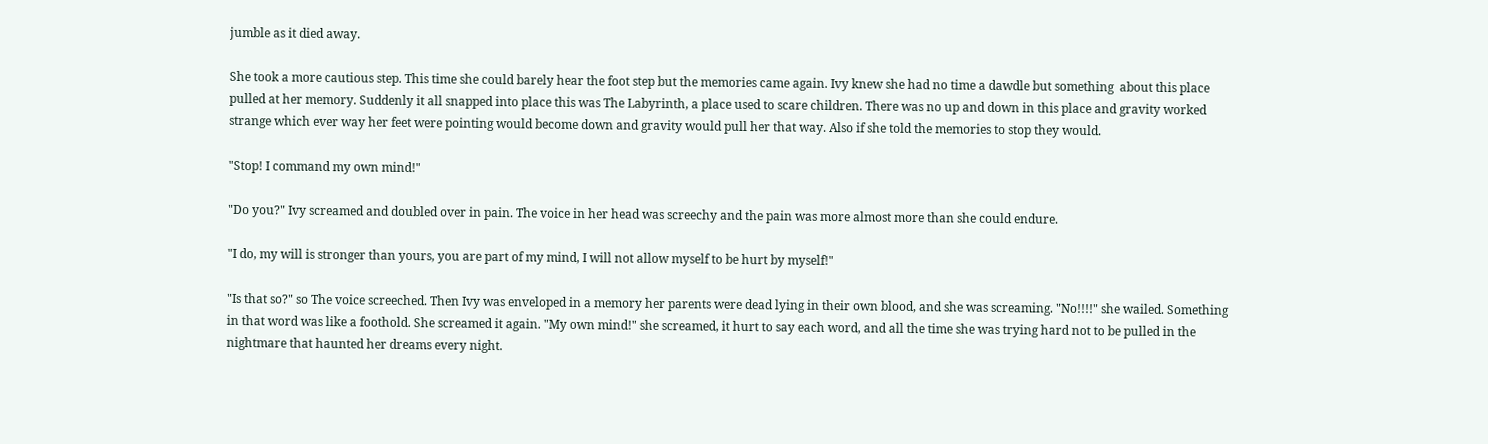jumble as it died away.

She took a more cautious step. This time she could barely hear the foot step but the memories came again. Ivy knew she had no time a dawdle but something  about this place pulled at her memory. Suddenly it all snapped into place this was The Labyrinth, a place used to scare children. There was no up and down in this place and gravity worked strange which ever way her feet were pointing would become down and gravity would pull her that way. Also if she told the memories to stop they would.

"Stop! I command my own mind!"

"Do you?" Ivy screamed and doubled over in pain. The voice in her head was screechy and the pain was more almost more than she could endure.

"I do, my will is stronger than yours, you are part of my mind, I will not allow myself to be hurt by myself!"

"Is that so?" so The voice screeched. Then Ivy was enveloped in a memory her parents were dead lying in their own blood, and she was screaming. "No!!!!" she wailed. Something in that word was like a foothold. She screamed it again. "My own mind!" she screamed, it hurt to say each word, and all the time she was trying hard not to be pulled in the nightmare that haunted her dreams every night.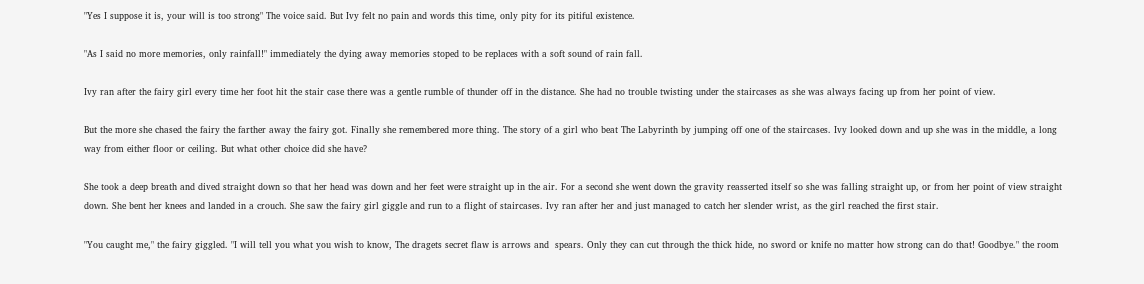"Yes I suppose it is, your will is too strong" The voice said. But Ivy felt no pain and words this time, only pity for its pitiful existence.

"As I said no more memories, only rainfall!" immediately the dying away memories stoped to be replaces with a soft sound of rain fall.

Ivy ran after the fairy girl every time her foot hit the stair case there was a gentle rumble of thunder off in the distance. She had no trouble twisting under the staircases as she was always facing up from her point of view.

But the more she chased the fairy the farther away the fairy got. Finally she remembered more thing. The story of a girl who beat The Labyrinth by jumping off one of the staircases. Ivy looked down and up she was in the middle, a long way from either floor or ceiling. But what other choice did she have?

She took a deep breath and dived straight down so that her head was down and her feet were straight up in the air. For a second she went down the gravity reasserted itself so she was falling straight up, or from her point of view straight down. She bent her knees and landed in a crouch. She saw the fairy girl giggle and run to a flight of staircases. Ivy ran after her and just managed to catch her slender wrist, as the girl reached the first stair.

"You caught me," the fairy giggled. "I will tell you what you wish to know, The dragets secret flaw is arrows and  spears. Only they can cut through the thick hide, no sword or knife no matter how strong can do that! Goodbye." the room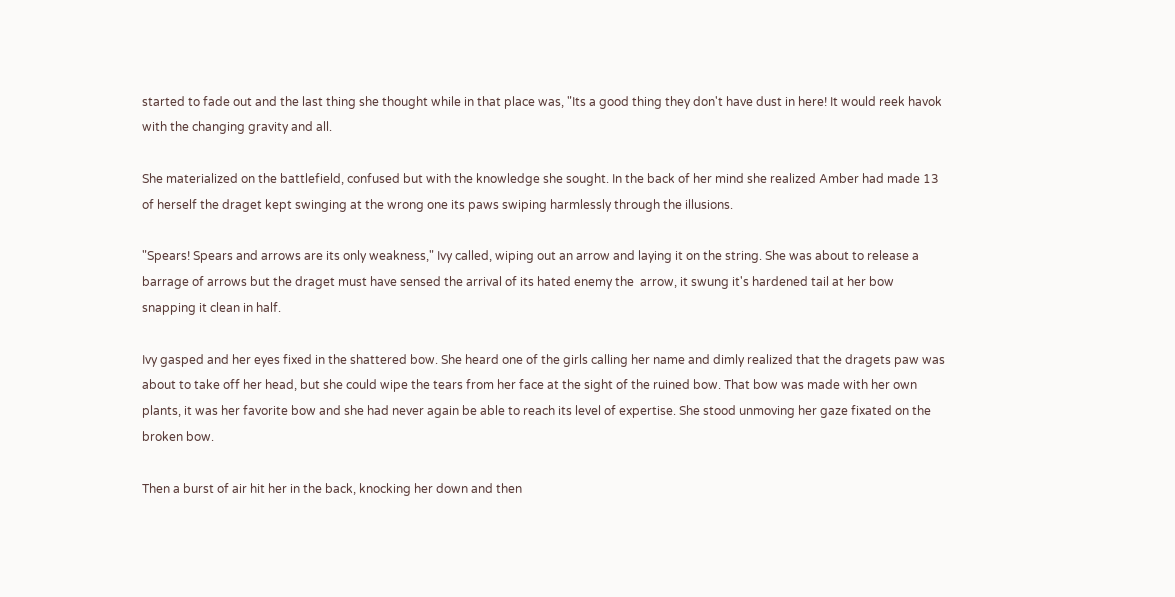started to fade out and the last thing she thought while in that place was, "Its a good thing they don't have dust in here! It would reek havok with the changing gravity and all.

She materialized on the battlefield, confused but with the knowledge she sought. In the back of her mind she realized Amber had made 13 of herself the draget kept swinging at the wrong one its paws swiping harmlessly through the illusions.

"Spears! Spears and arrows are its only weakness," Ivy called, wiping out an arrow and laying it on the string. She was about to release a barrage of arrows but the draget must have sensed the arrival of its hated enemy the  arrow, it swung it's hardened tail at her bow snapping it clean in half.

Ivy gasped and her eyes fixed in the shattered bow. She heard one of the girls calling her name and dimly realized that the dragets paw was about to take off her head, but she could wipe the tears from her face at the sight of the ruined bow. That bow was made with her own plants, it was her favorite bow and she had never again be able to reach its level of expertise. She stood unmoving her gaze fixated on the broken bow.

Then a burst of air hit her in the back, knocking her down and then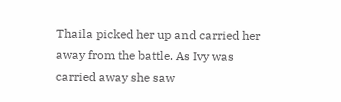Thaila picked her up and carried her away from the battle. As Ivy was carried away she saw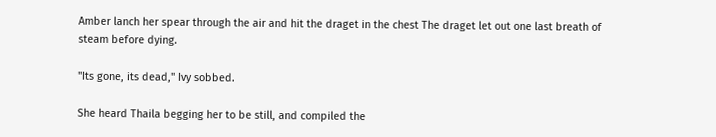Amber lanch her spear through the air and hit the draget in the chest The draget let out one last breath of steam before dying.

"Its gone, its dead," Ivy sobbed.

She heard Thaila begging her to be still, and compiled the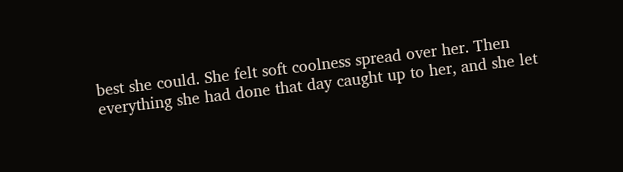best she could. She felt soft coolness spread over her. Then everything she had done that day caught up to her, and she let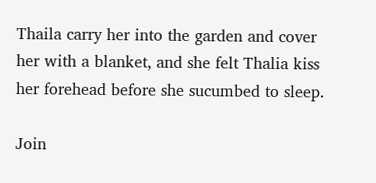Thaila carry her into the garden and cover her with a blanket, and she felt Thalia kiss her forehead before she sucumbed to sleep.

Join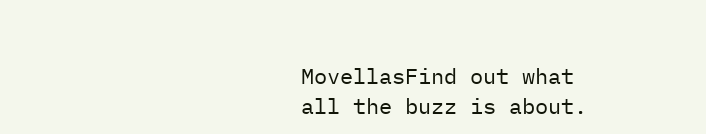MovellasFind out what all the buzz is about.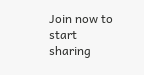Join now to start sharing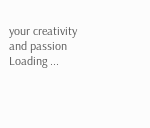your creativity and passion
Loading ...